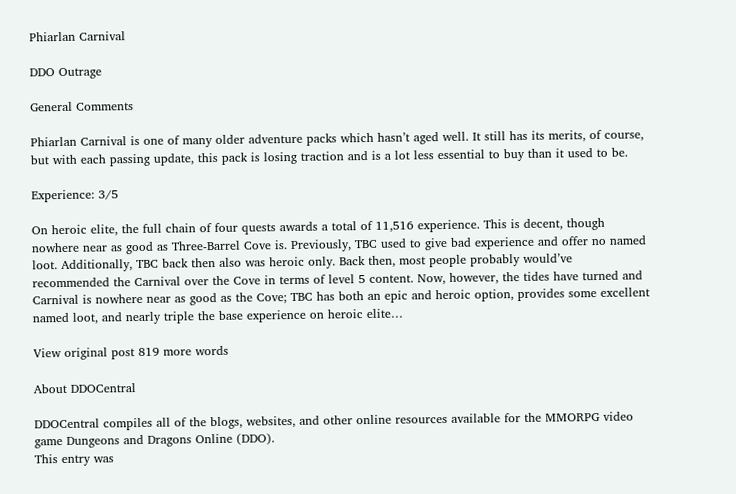Phiarlan Carnival

DDO Outrage

General Comments

Phiarlan Carnival is one of many older adventure packs which hasn’t aged well. It still has its merits, of course, but with each passing update, this pack is losing traction and is a lot less essential to buy than it used to be.

Experience: 3/5

On heroic elite, the full chain of four quests awards a total of 11,516 experience. This is decent, though nowhere near as good as Three-Barrel Cove is. Previously, TBC used to give bad experience and offer no named loot. Additionally, TBC back then also was heroic only. Back then, most people probably would’ve recommended the Carnival over the Cove in terms of level 5 content. Now, however, the tides have turned and Carnival is nowhere near as good as the Cove; TBC has both an epic and heroic option, provides some excellent named loot, and nearly triple the base experience on heroic elite…

View original post 819 more words

About DDOCentral

DDOCentral compiles all of the blogs, websites, and other online resources available for the MMORPG video game Dungeons and Dragons Online (DDO).
This entry was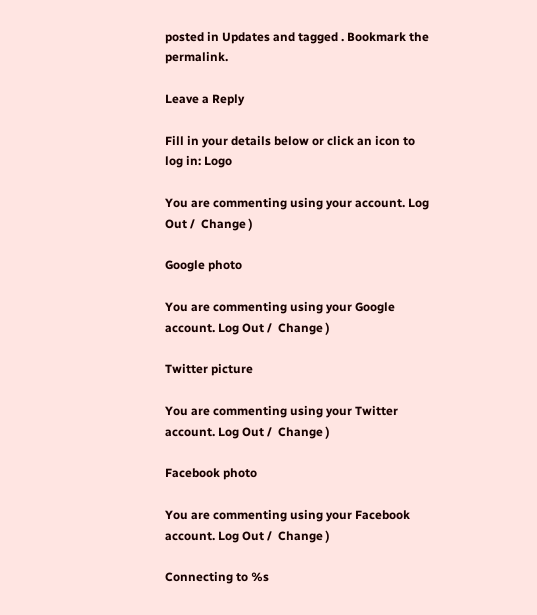posted in Updates and tagged . Bookmark the permalink.

Leave a Reply

Fill in your details below or click an icon to log in: Logo

You are commenting using your account. Log Out /  Change )

Google photo

You are commenting using your Google account. Log Out /  Change )

Twitter picture

You are commenting using your Twitter account. Log Out /  Change )

Facebook photo

You are commenting using your Facebook account. Log Out /  Change )

Connecting to %s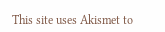This site uses Akismet to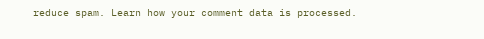reduce spam. Learn how your comment data is processed.